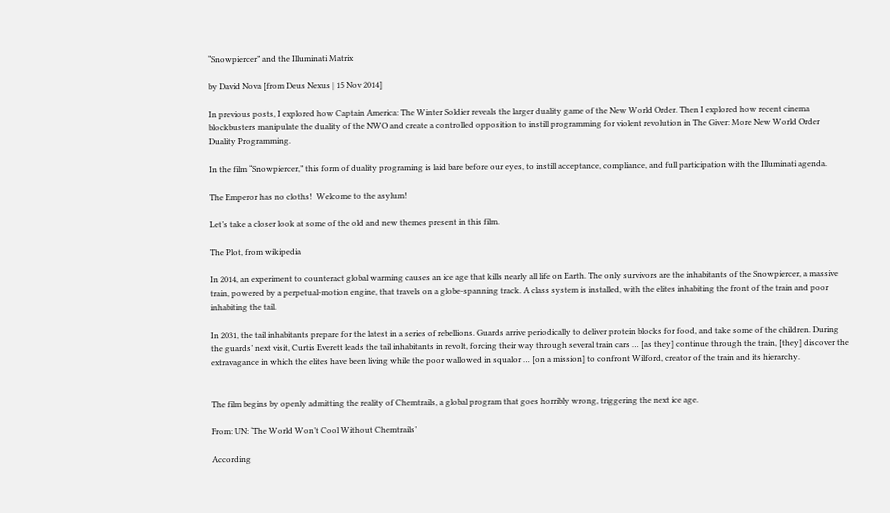“Snowpiercer” and the Illuminati Matrix

by David Nova [from Deus Nexus | 15 Nov 2014]

In previous posts, I explored how Captain America: The Winter Soldier reveals the larger duality game of the New World Order. Then I explored how recent cinema blockbusters manipulate the duality of the NWO and create a controlled opposition to instill programming for violent revolution in The Giver: More New World Order Duality Programming.

In the film “Snowpiercer,” this form of duality programing is laid bare before our eyes, to instill acceptance, compliance, and full participation with the Illuminati agenda.

The Emperor has no cloths!  Welcome to the asylum!

Let’s take a closer look at some of the old and new themes present in this film.

The Plot, from wikipedia

In 2014, an experiment to counteract global warming causes an ice age that kills nearly all life on Earth. The only survivors are the inhabitants of the Snowpiercer, a massive train, powered by a perpetual-motion engine, that travels on a globe-spanning track. A class system is installed, with the elites inhabiting the front of the train and poor inhabiting the tail.

In 2031, the tail inhabitants prepare for the latest in a series of rebellions. Guards arrive periodically to deliver protein blocks for food, and take some of the children. During the guards’ next visit, Curtis Everett leads the tail inhabitants in revolt, forcing their way through several train cars … [as they] continue through the train, [they] discover the extravagance in which the elites have been living while the poor wallowed in squalor … [on a mission] to confront Wilford, creator of the train and its hierarchy.


The film begins by openly admitting the reality of Chemtrails, a global program that goes horribly wrong, triggering the next ice age.

From: UN: ‘The World Won’t Cool Without Chemtrails’

According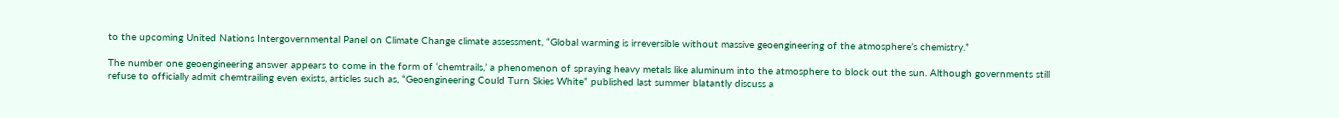to the upcoming United Nations Intergovernmental Panel on Climate Change climate assessment, “Global warming is irreversible without massive geoengineering of the atmosphere’s chemistry.”

The number one geoengineering answer appears to come in the form of ‘chemtrails,’ a phenomenon of spraying heavy metals like aluminum into the atmosphere to block out the sun. Although governments still refuse to officially admit chemtrailing even exists, articles such as, “Geoengineering Could Turn Skies White” published last summer blatantly discuss a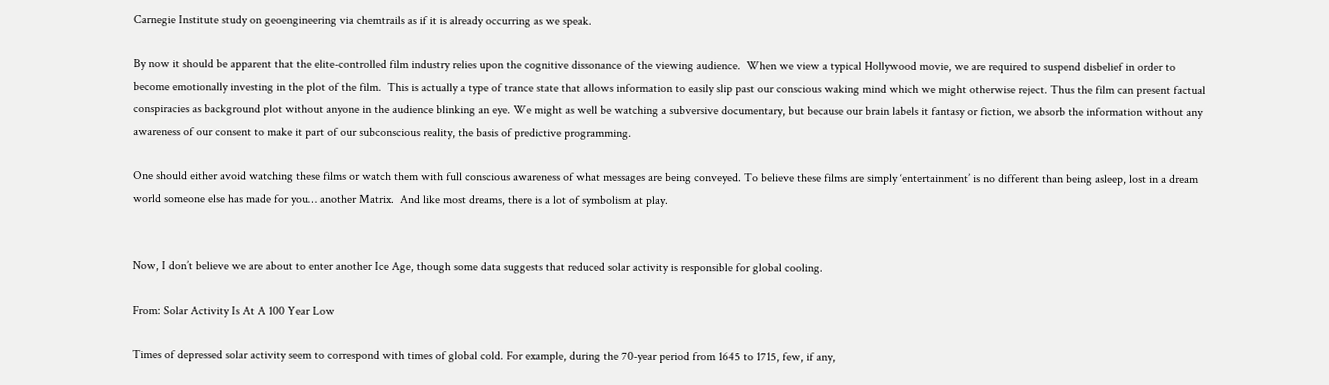Carnegie Institute study on geoengineering via chemtrails as if it is already occurring as we speak.

By now it should be apparent that the elite-controlled film industry relies upon the cognitive dissonance of the viewing audience.  When we view a typical Hollywood movie, we are required to suspend disbelief in order to become emotionally investing in the plot of the film.  This is actually a type of trance state that allows information to easily slip past our conscious waking mind which we might otherwise reject. Thus the film can present factual conspiracies as background plot without anyone in the audience blinking an eye. We might as well be watching a subversive documentary, but because our brain labels it fantasy or fiction, we absorb the information without any awareness of our consent to make it part of our subconscious reality, the basis of predictive programming.

One should either avoid watching these films or watch them with full conscious awareness of what messages are being conveyed. To believe these films are simply ‘entertainment’ is no different than being asleep, lost in a dream world someone else has made for you… another Matrix.  And like most dreams, there is a lot of symbolism at play.


Now, I don’t believe we are about to enter another Ice Age, though some data suggests that reduced solar activity is responsible for global cooling.

From: Solar Activity Is At A 100 Year Low

Times of depressed solar activity seem to correspond with times of global cold. For example, during the 70-year period from 1645 to 1715, few, if any,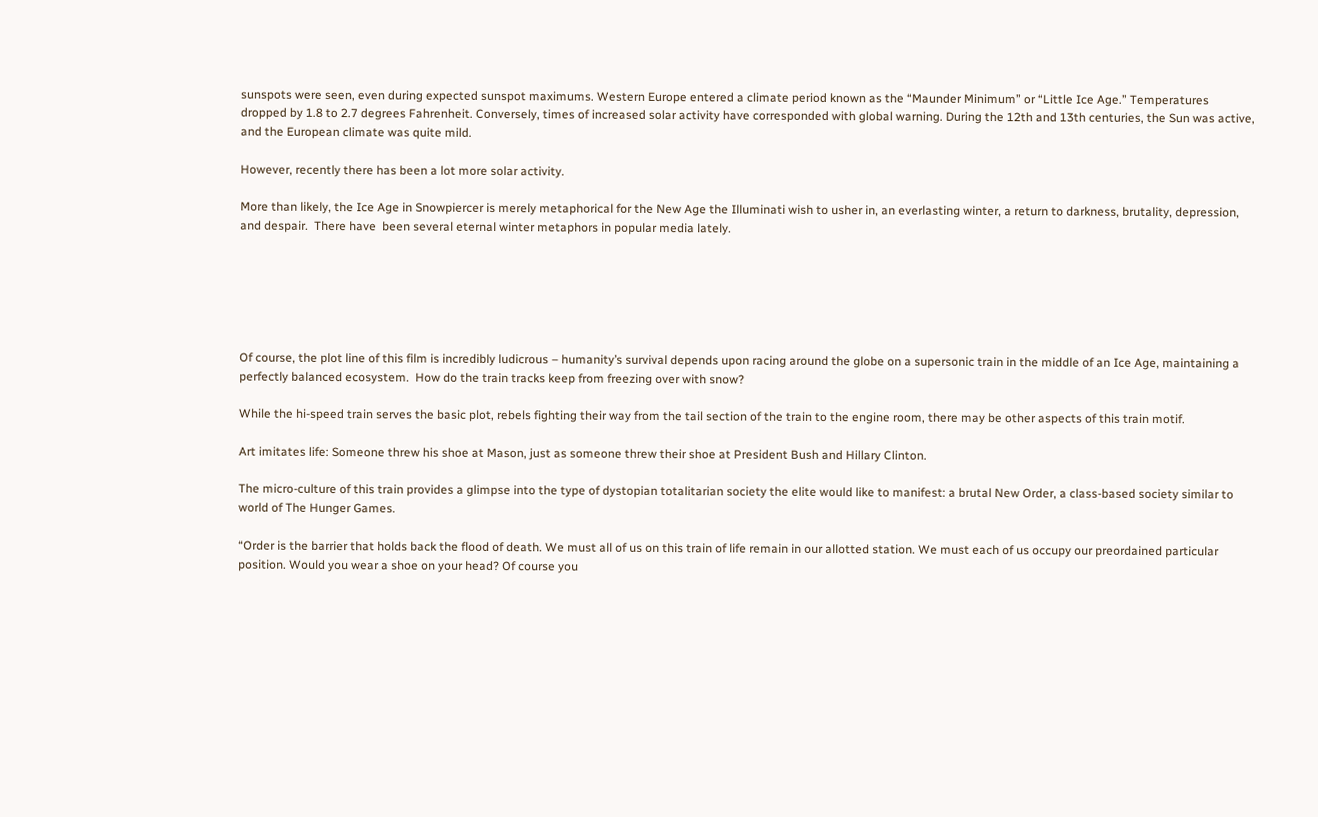sunspots were seen, even during expected sunspot maximums. Western Europe entered a climate period known as the “Maunder Minimum” or “Little Ice Age.” Temperatures dropped by 1.8 to 2.7 degrees Fahrenheit. Conversely, times of increased solar activity have corresponded with global warning. During the 12th and 13th centuries, the Sun was active, and the European climate was quite mild.

However, recently there has been a lot more solar activity.

More than likely, the Ice Age in Snowpiercer is merely metaphorical for the New Age the Illuminati wish to usher in, an everlasting winter, a return to darkness, brutality, depression, and despair.  There have  been several eternal winter metaphors in popular media lately.






Of course, the plot line of this film is incredibly ludicrous – humanity’s survival depends upon racing around the globe on a supersonic train in the middle of an Ice Age, maintaining a perfectly balanced ecosystem.  How do the train tracks keep from freezing over with snow?

While the hi-speed train serves the basic plot, rebels fighting their way from the tail section of the train to the engine room, there may be other aspects of this train motif.

Art imitates life: Someone threw his shoe at Mason, just as someone threw their shoe at President Bush and Hillary Clinton.

The micro-culture of this train provides a glimpse into the type of dystopian totalitarian society the elite would like to manifest: a brutal New Order, a class-based society similar to world of The Hunger Games.

“Order is the barrier that holds back the flood of death. We must all of us on this train of life remain in our allotted station. We must each of us occupy our preordained particular position. Would you wear a shoe on your head? Of course you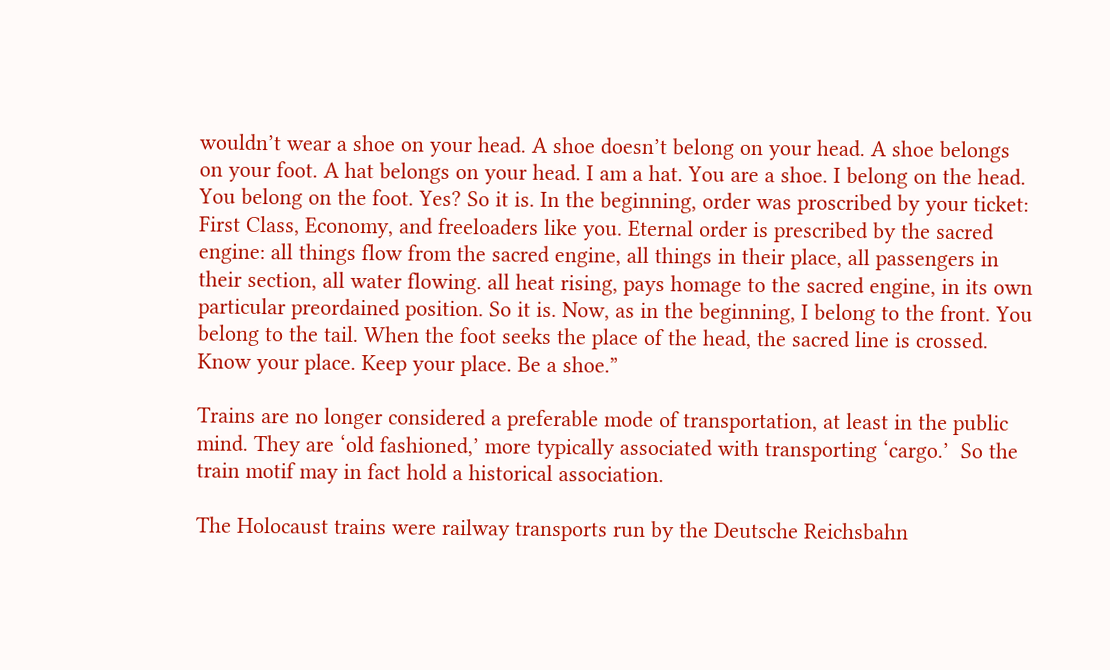wouldn’t wear a shoe on your head. A shoe doesn’t belong on your head. A shoe belongs on your foot. A hat belongs on your head. I am a hat. You are a shoe. I belong on the head. You belong on the foot. Yes? So it is. In the beginning, order was proscribed by your ticket: First Class, Economy, and freeloaders like you. Eternal order is prescribed by the sacred engine: all things flow from the sacred engine, all things in their place, all passengers in their section, all water flowing. all heat rising, pays homage to the sacred engine, in its own particular preordained position. So it is. Now, as in the beginning, I belong to the front. You belong to the tail. When the foot seeks the place of the head, the sacred line is crossed. Know your place. Keep your place. Be a shoe.”

Trains are no longer considered a preferable mode of transportation, at least in the public mind. They are ‘old fashioned,’ more typically associated with transporting ‘cargo.’  So the train motif may in fact hold a historical association.

The Holocaust trains were railway transports run by the Deutsche Reichsbahn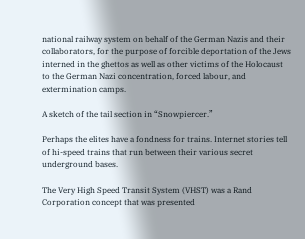national railway system on behalf of the German Nazis and their collaborators, for the purpose of forcible deportation of the Jews interned in the ghettos as well as other victims of the Holocaust to the German Nazi concentration, forced labour, and extermination camps.

A sketch of the tail section in “Snowpiercer.”

Perhaps the elites have a fondness for trains. Internet stories tell of hi-speed trains that run between their various secret underground bases.

The Very High Speed Transit System (VHST) was a Rand Corporation concept that was presented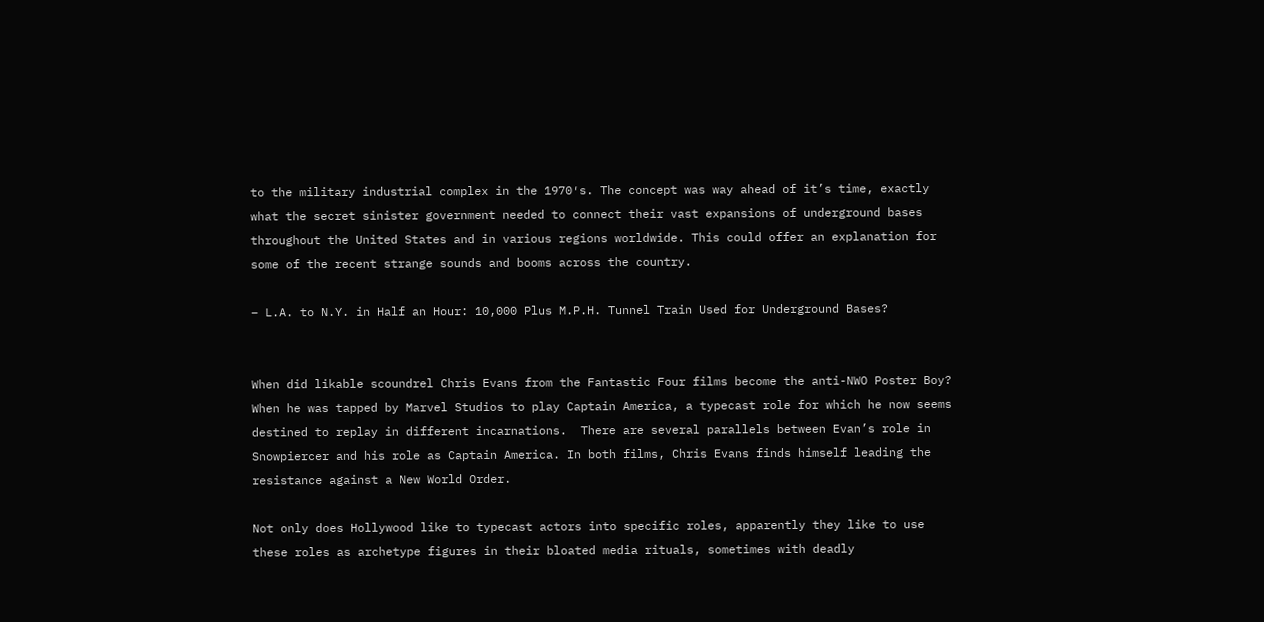to the military industrial complex in the 1970′s. The concept was way ahead of it’s time, exactly what the secret sinister government needed to connect their vast expansions of underground bases throughout the United States and in various regions worldwide. This could offer an explanation for some of the recent strange sounds and booms across the country.

– L.A. to N.Y. in Half an Hour: 10,000 Plus M.P.H. Tunnel Train Used for Underground Bases?


When did likable scoundrel Chris Evans from the Fantastic Four films become the anti-NWO Poster Boy? When he was tapped by Marvel Studios to play Captain America, a typecast role for which he now seems destined to replay in different incarnations.  There are several parallels between Evan’s role in Snowpiercer and his role as Captain America. In both films, Chris Evans finds himself leading the resistance against a New World Order.

Not only does Hollywood like to typecast actors into specific roles, apparently they like to use these roles as archetype figures in their bloated media rituals, sometimes with deadly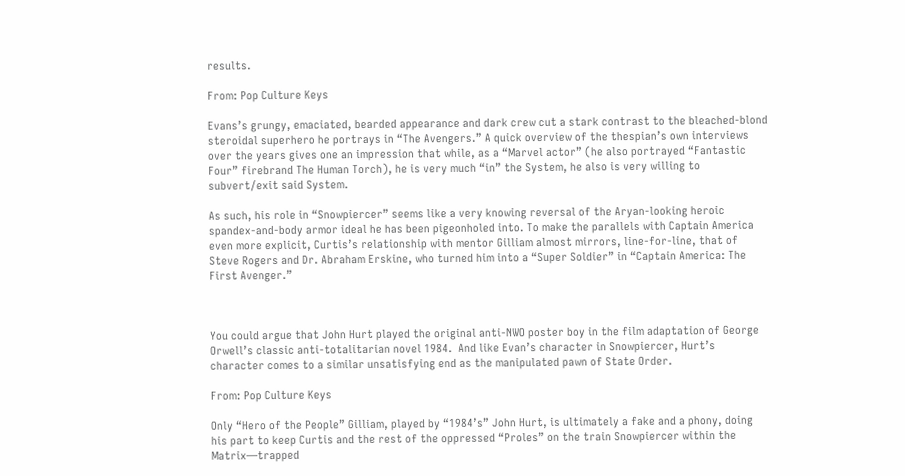results.

From: Pop Culture Keys

Evans’s grungy, emaciated, bearded appearance and dark crew cut a stark contrast to the bleached-blond steroidal superhero he portrays in “The Avengers.” A quick overview of the thespian’s own interviews over the years gives one an impression that while, as a “Marvel actor” (he also portrayed “Fantastic Four” firebrand The Human Torch), he is very much “in” the System, he also is very willing to subvert/exit said System.

As such, his role in “Snowpiercer” seems like a very knowing reversal of the Aryan-looking heroic spandex-and-body armor ideal he has been pigeonholed into. To make the parallels with Captain America even more explicit, Curtis’s relationship with mentor Gilliam almost mirrors, line-for-line, that of Steve Rogers and Dr. Abraham Erskine, who turned him into a “Super Soldier” in “Captain America: The First Avenger.”



You could argue that John Hurt played the original anti-NWO poster boy in the film adaptation of George Orwell’s classic anti-totalitarian novel 1984.  And like Evan’s character in Snowpiercer, Hurt’s character comes to a similar unsatisfying end as the manipulated pawn of State Order.

From: Pop Culture Keys

Only “Hero of the People” Gilliam, played by “1984’s” John Hurt, is ultimately a fake and a phony, doing his part to keep Curtis and the rest of the oppressed “Proles” on the train Snowpiercer within the Matrix—trapped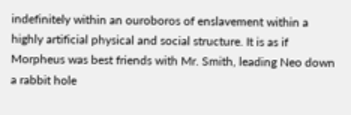indefinitely within an ouroboros of enslavement within a highly artificial physical and social structure. It is as if Morpheus was best friends with Mr. Smith, leading Neo down a rabbit hole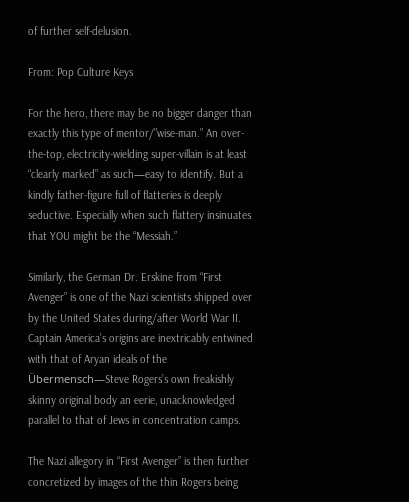of further self-delusion.

From: Pop Culture Keys

For the hero, there may be no bigger danger than exactly this type of mentor/”wise-man.” An over-the-top, electricity-wielding super-villain is at least “clearly marked” as such—easy to identify. But a kindly father-figure full of flatteries is deeply seductive. Especially when such flattery insinuates that YOU might be the “Messiah.”

Similarly, the German Dr. Erskine from “First Avenger” is one of the Nazi scientists shipped over by the United States during/after World War II. Captain America’s origins are inextricably entwined with that of Aryan ideals of the Übermensch—Steve Rogers’s own freakishly skinny original body an eerie, unacknowledged parallel to that of Jews in concentration camps.

The Nazi allegory in “First Avenger” is then further concretized by images of the thin Rogers being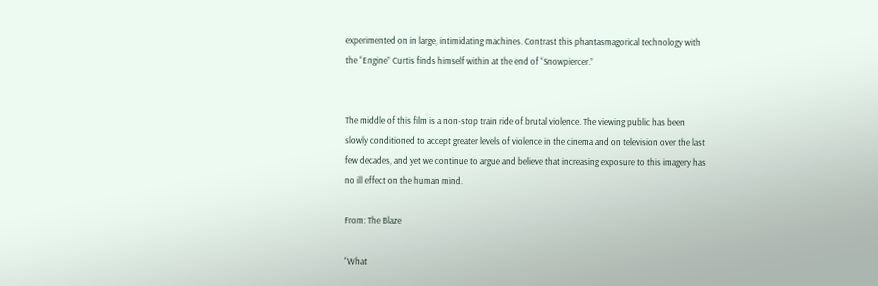experimented on in large, intimidating machines. Contrast this phantasmagorical technology with the “Engine” Curtis finds himself within at the end of “Snowpiercer.”


The middle of this film is a non-stop train ride of brutal violence. The viewing public has been slowly conditioned to accept greater levels of violence in the cinema and on television over the last few decades, and yet we continue to argue and believe that increasing exposure to this imagery has no ill effect on the human mind.

From: The Blaze

“What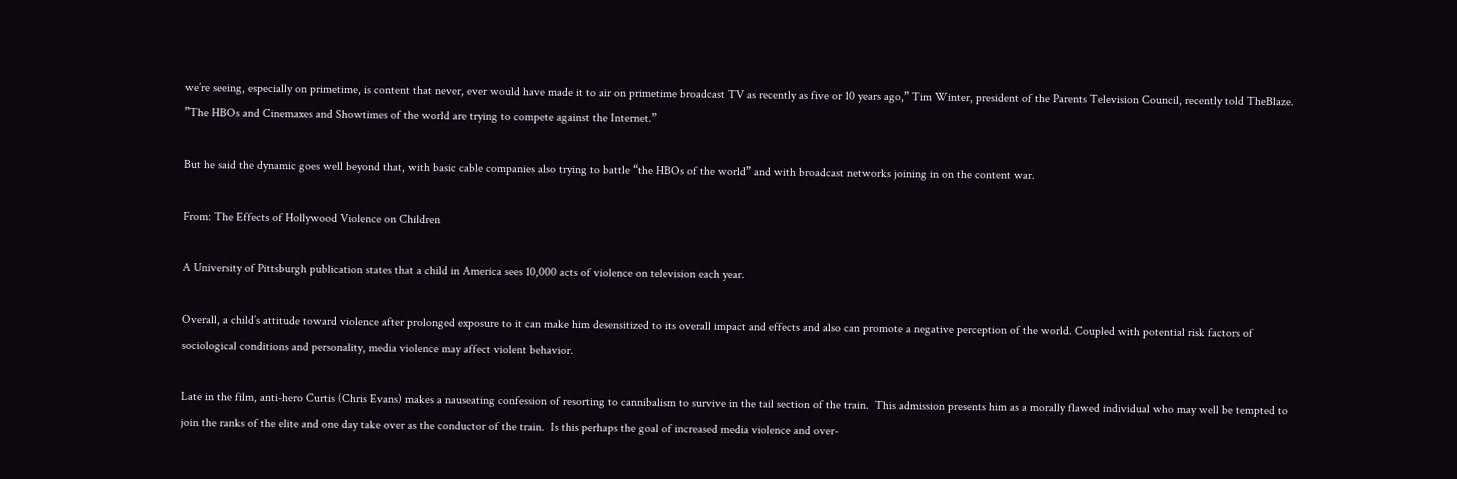we’re seeing, especially on primetime, is content that never, ever would have made it to air on primetime broadcast TV as recently as five or 10 years ago,” Tim Winter, president of the Parents Television Council, recently told TheBlaze. ”The HBOs and Cinemaxes and Showtimes of the world are trying to compete against the Internet.”

But he said the dynamic goes well beyond that, with basic cable companies also trying to battle “the HBOs of the world” and with broadcast networks joining in on the content war.

From: The Effects of Hollywood Violence on Children

A University of Pittsburgh publication states that a child in America sees 10,000 acts of violence on television each year.

Overall, a child’s attitude toward violence after prolonged exposure to it can make him desensitized to its overall impact and effects and also can promote a negative perception of the world. Coupled with potential risk factors of sociological conditions and personality, media violence may affect violent behavior.

Late in the film, anti-hero Curtis (Chris Evans) makes a nauseating confession of resorting to cannibalism to survive in the tail section of the train.  This admission presents him as a morally flawed individual who may well be tempted to join the ranks of the elite and one day take over as the conductor of the train.  Is this perhaps the goal of increased media violence and over-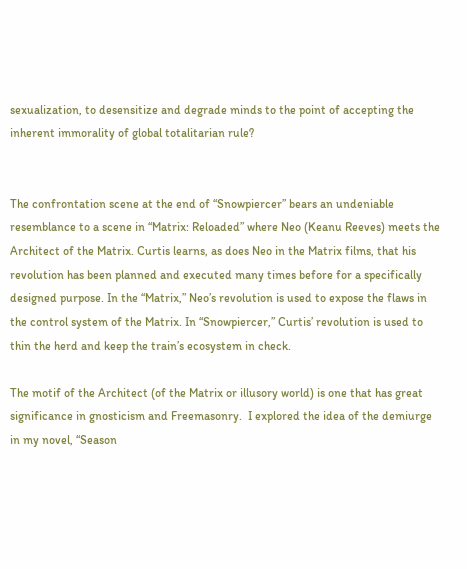sexualization, to desensitize and degrade minds to the point of accepting the inherent immorality of global totalitarian rule?


The confrontation scene at the end of “Snowpiercer” bears an undeniable resemblance to a scene in “Matrix: Reloaded” where Neo (Keanu Reeves) meets the Architect of the Matrix. Curtis learns, as does Neo in the Matrix films, that his revolution has been planned and executed many times before for a specifically designed purpose. In the “Matrix,” Neo’s revolution is used to expose the flaws in the control system of the Matrix. In “Snowpiercer,” Curtis’ revolution is used to thin the herd and keep the train’s ecosystem in check.

The motif of the Architect (of the Matrix or illusory world) is one that has great significance in gnosticism and Freemasonry.  I explored the idea of the demiurge in my novel, “Season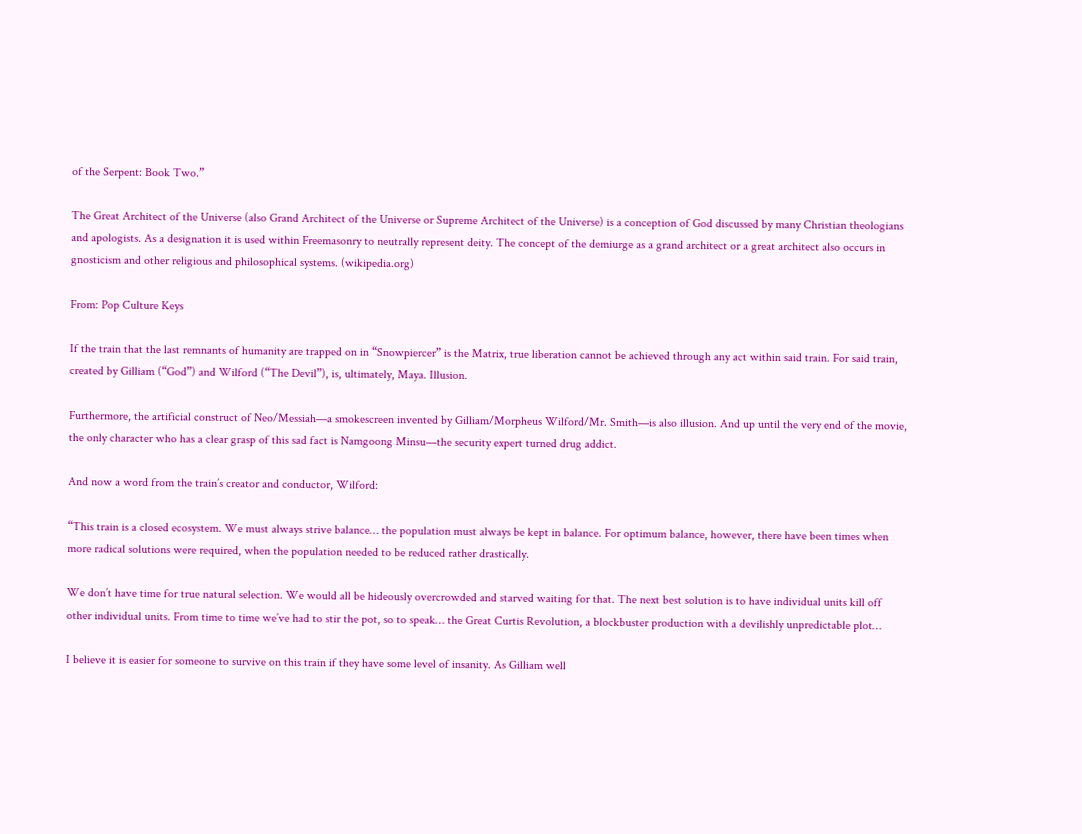of the Serpent: Book Two.”

The Great Architect of the Universe (also Grand Architect of the Universe or Supreme Architect of the Universe) is a conception of God discussed by many Christian theologians and apologists. As a designation it is used within Freemasonry to neutrally represent deity. The concept of the demiurge as a grand architect or a great architect also occurs in gnosticism and other religious and philosophical systems. (wikipedia.org)

From: Pop Culture Keys

If the train that the last remnants of humanity are trapped on in “Snowpiercer” is the Matrix, true liberation cannot be achieved through any act within said train. For said train, created by Gilliam (“God”) and Wilford (“The Devil”), is, ultimately, Maya. Illusion.

Furthermore, the artificial construct of Neo/Messiah—a smokescreen invented by Gilliam/Morpheus Wilford/Mr. Smith—is also illusion. And up until the very end of the movie, the only character who has a clear grasp of this sad fact is Namgoong Minsu—the security expert turned drug addict.

And now a word from the train’s creator and conductor, Wilford:

“This train is a closed ecosystem. We must always strive balance… the population must always be kept in balance. For optimum balance, however, there have been times when more radical solutions were required, when the population needed to be reduced rather drastically.

We don’t have time for true natural selection. We would all be hideously overcrowded and starved waiting for that. The next best solution is to have individual units kill off other individual units. From time to time we’ve had to stir the pot, so to speak… the Great Curtis Revolution, a blockbuster production with a devilishly unpredictable plot…

I believe it is easier for someone to survive on this train if they have some level of insanity. As Gilliam well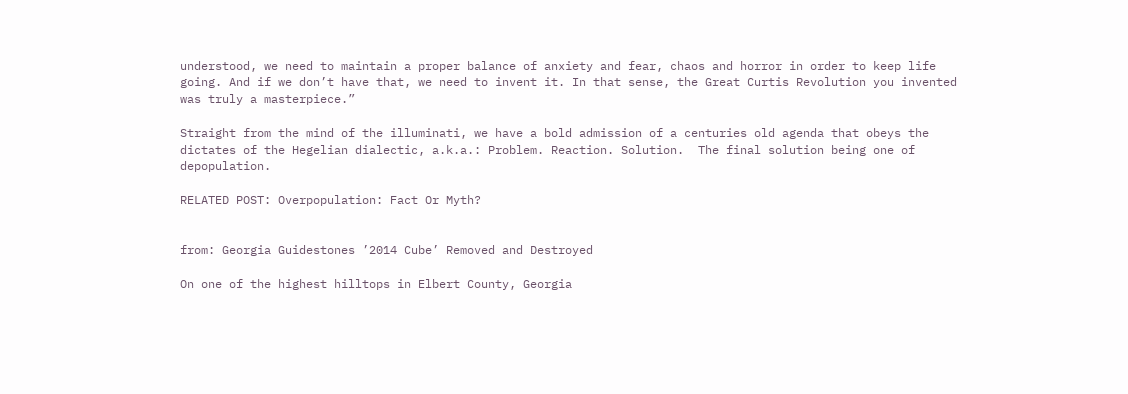understood, we need to maintain a proper balance of anxiety and fear, chaos and horror in order to keep life going. And if we don’t have that, we need to invent it. In that sense, the Great Curtis Revolution you invented was truly a masterpiece.”

Straight from the mind of the illuminati, we have a bold admission of a centuries old agenda that obeys the dictates of the Hegelian dialectic, a.k.a.: Problem. Reaction. Solution.  The final solution being one of depopulation.

RELATED POST: Overpopulation: Fact Or Myth?


from: Georgia Guidestones ’2014 Cube’ Removed and Destroyed

On one of the highest hilltops in Elbert County, Georgia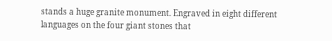stands a huge granite monument. Engraved in eight different languages on the four giant stones that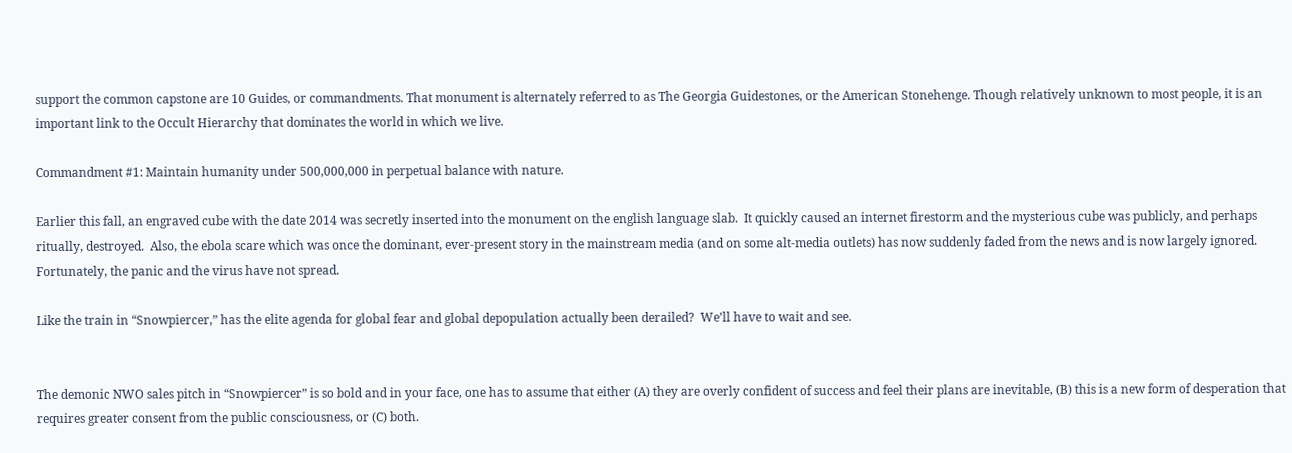support the common capstone are 10 Guides, or commandments. That monument is alternately referred to as The Georgia Guidestones, or the American Stonehenge. Though relatively unknown to most people, it is an important link to the Occult Hierarchy that dominates the world in which we live.

Commandment #1: Maintain humanity under 500,000,000 in perpetual balance with nature.

Earlier this fall, an engraved cube with the date 2014 was secretly inserted into the monument on the english language slab.  It quickly caused an internet firestorm and the mysterious cube was publicly, and perhaps ritually, destroyed.  Also, the ebola scare which was once the dominant, ever-present story in the mainstream media (and on some alt-media outlets) has now suddenly faded from the news and is now largely ignored.  Fortunately, the panic and the virus have not spread.

Like the train in “Snowpiercer,” has the elite agenda for global fear and global depopulation actually been derailed?  We’ll have to wait and see.


The demonic NWO sales pitch in “Snowpiercer” is so bold and in your face, one has to assume that either (A) they are overly confident of success and feel their plans are inevitable, (B) this is a new form of desperation that requires greater consent from the public consciousness, or (C) both.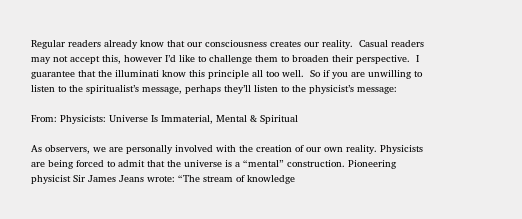Regular readers already know that our consciousness creates our reality.  Casual readers may not accept this, however I’d like to challenge them to broaden their perspective.  I guarantee that the illuminati know this principle all too well.  So if you are unwilling to listen to the spiritualist’s message, perhaps they’ll listen to the physicist’s message:

From: Physicists: Universe Is Immaterial, Mental & Spiritual

As observers, we are personally involved with the creation of our own reality. Physicists are being forced to admit that the universe is a “mental” construction. Pioneering physicist Sir James Jeans wrote: “The stream of knowledge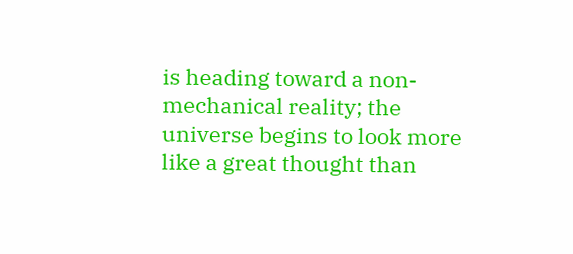is heading toward a non-mechanical reality; the universe begins to look more like a great thought than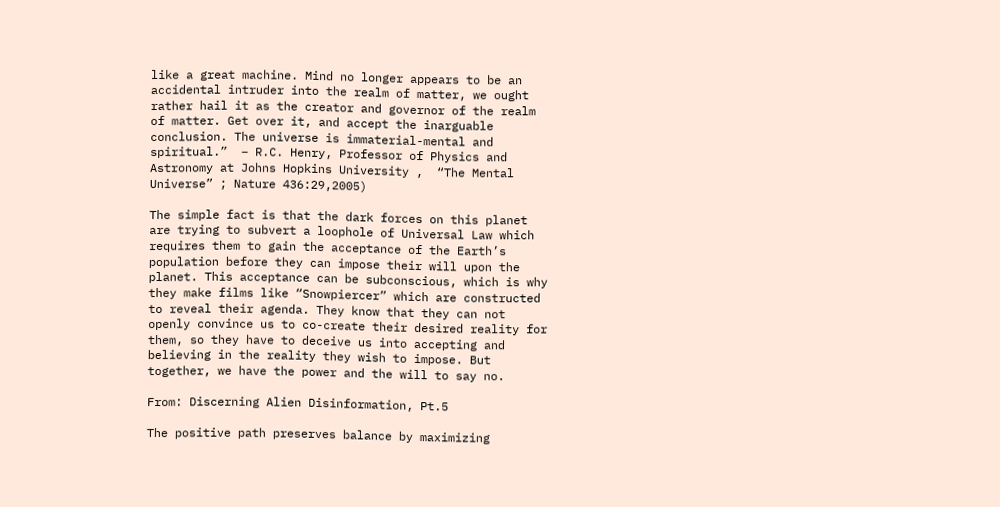like a great machine. Mind no longer appears to be an accidental intruder into the realm of matter, we ought rather hail it as the creator and governor of the realm of matter. Get over it, and accept the inarguable conclusion. The universe is immaterial-mental and spiritual.”  – R.C. Henry, Professor of Physics and Astronomy at Johns Hopkins University ,  “The Mental Universe” ; Nature 436:29,2005)

The simple fact is that the dark forces on this planet are trying to subvert a loophole of Universal Law which requires them to gain the acceptance of the Earth’s population before they can impose their will upon the planet. This acceptance can be subconscious, which is why they make films like “Snowpiercer” which are constructed to reveal their agenda. They know that they can not openly convince us to co-create their desired reality for them, so they have to deceive us into accepting and believing in the reality they wish to impose. But together, we have the power and the will to say no.

From: Discerning Alien Disinformation, Pt.5

The positive path preserves balance by maximizing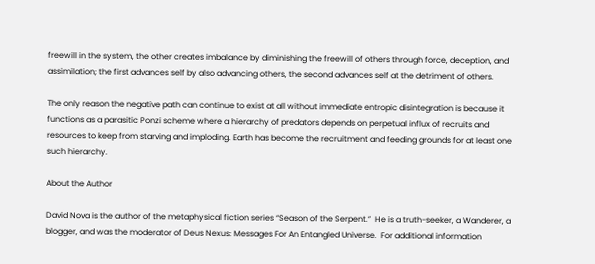freewill in the system, the other creates imbalance by diminishing the freewill of others through force, deception, and assimilation; the first advances self by also advancing others, the second advances self at the detriment of others.

The only reason the negative path can continue to exist at all without immediate entropic disintegration is because it functions as a parasitic Ponzi scheme where a hierarchy of predators depends on perpetual influx of recruits and resources to keep from starving and imploding. Earth has become the recruitment and feeding grounds for at least one such hierarchy.

About the Author

David Nova is the author of the metaphysical fiction series “Season of the Serpent.”  He is a truth-seeker, a Wanderer, a blogger, and was the moderator of Deus Nexus: Messages For An Entangled Universe.  For additional information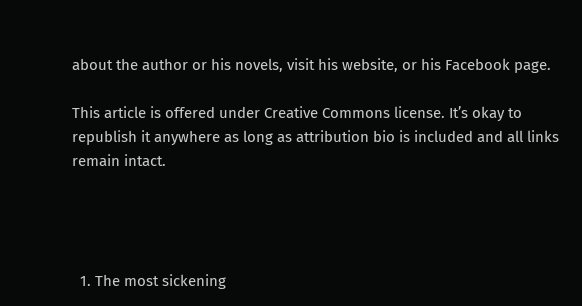about the author or his novels, visit his website, or his Facebook page.

This article is offered under Creative Commons license. It’s okay to republish it anywhere as long as attribution bio is included and all links remain intact.




  1. The most sickening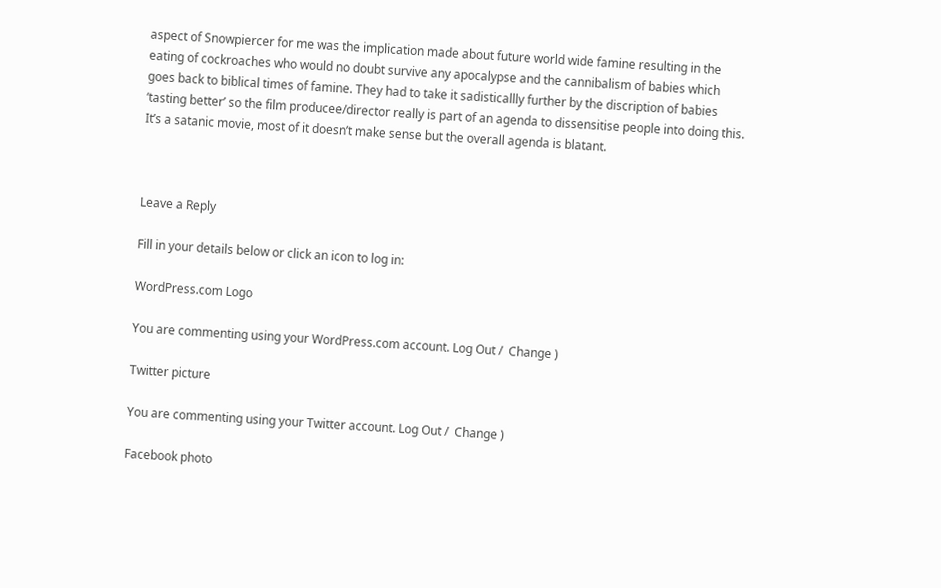aspect of Snowpiercer for me was the implication made about future world wide famine resulting in the eating of cockroaches who would no doubt survive any apocalypse and the cannibalism of babies which goes back to biblical times of famine. They had to take it sadisticallly further by the discription of babies ‘tasting better’ so the film producee/director really is part of an agenda to dissensitise people into doing this. It’s a satanic movie, most of it doesn’t make sense but the overall agenda is blatant.



Leave a Reply

Fill in your details below or click an icon to log in:

WordPress.com Logo

You are commenting using your WordPress.com account. Log Out /  Change )

Twitter picture

You are commenting using your Twitter account. Log Out /  Change )

Facebook photo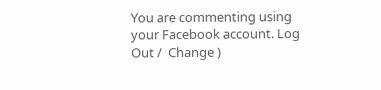You are commenting using your Facebook account. Log Out /  Change )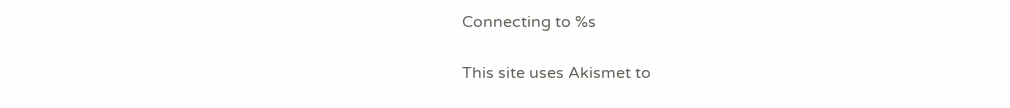Connecting to %s

This site uses Akismet to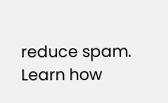reduce spam. Learn how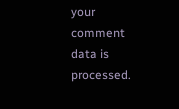your comment data is processed.